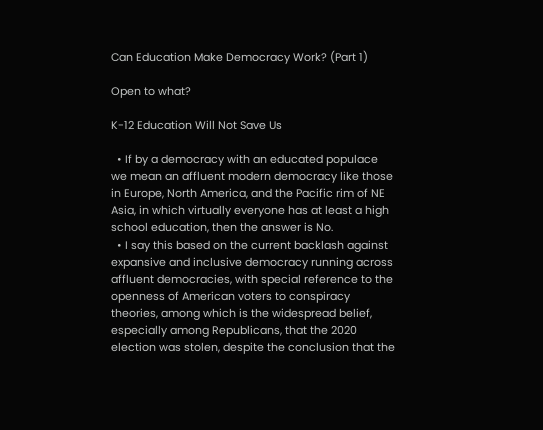Can Education Make Democracy Work? (Part 1)

Open to what?

K-12 Education Will Not Save Us

  • If by a democracy with an educated populace we mean an affluent modern democracy like those in Europe, North America, and the Pacific rim of NE Asia, in which virtually everyone has at least a high school education, then the answer is No.
  • I say this based on the current backlash against expansive and inclusive democracy running across affluent democracies, with special reference to the openness of American voters to conspiracy theories, among which is the widespread belief, especially among Republicans, that the 2020 election was stolen, despite the conclusion that the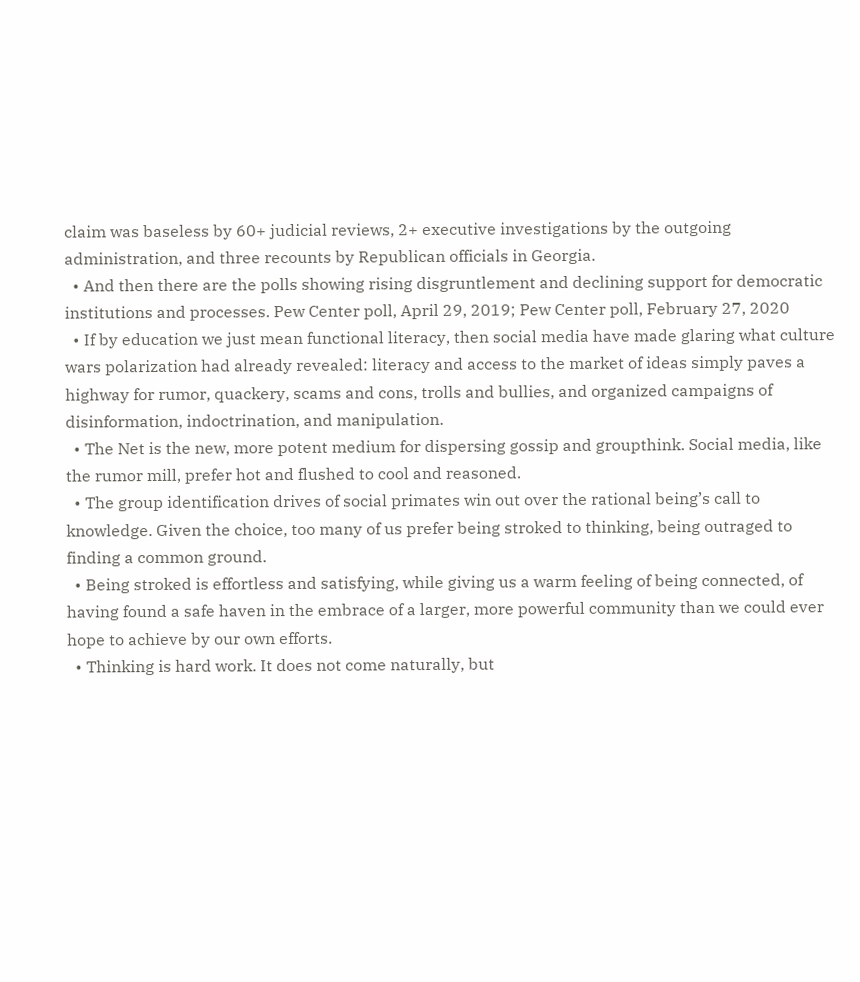claim was baseless by 60+ judicial reviews, 2+ executive investigations by the outgoing administration, and three recounts by Republican officials in Georgia.
  • And then there are the polls showing rising disgruntlement and declining support for democratic institutions and processes. Pew Center poll, April 29, 2019; Pew Center poll, February 27, 2020
  • If by education we just mean functional literacy, then social media have made glaring what culture wars polarization had already revealed: literacy and access to the market of ideas simply paves a highway for rumor, quackery, scams and cons, trolls and bullies, and organized campaigns of disinformation, indoctrination, and manipulation.
  • The Net is the new, more potent medium for dispersing gossip and groupthink. Social media, like the rumor mill, prefer hot and flushed to cool and reasoned.
  • The group identification drives of social primates win out over the rational being’s call to knowledge. Given the choice, too many of us prefer being stroked to thinking, being outraged to finding a common ground.
  • Being stroked is effortless and satisfying, while giving us a warm feeling of being connected, of having found a safe haven in the embrace of a larger, more powerful community than we could ever hope to achieve by our own efforts.
  • Thinking is hard work. It does not come naturally, but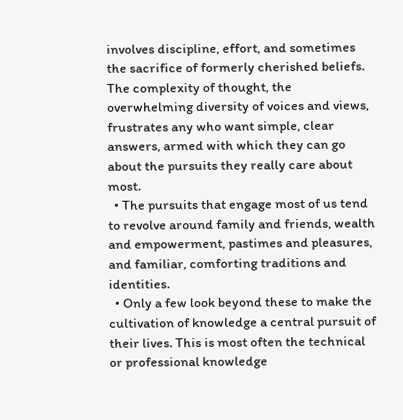involves discipline, effort, and sometimes the sacrifice of formerly cherished beliefs. The complexity of thought, the overwhelming diversity of voices and views, frustrates any who want simple, clear answers, armed with which they can go about the pursuits they really care about most.
  • The pursuits that engage most of us tend to revolve around family and friends, wealth and empowerment, pastimes and pleasures, and familiar, comforting traditions and identities.
  • Only a few look beyond these to make the cultivation of knowledge a central pursuit of their lives. This is most often the technical or professional knowledge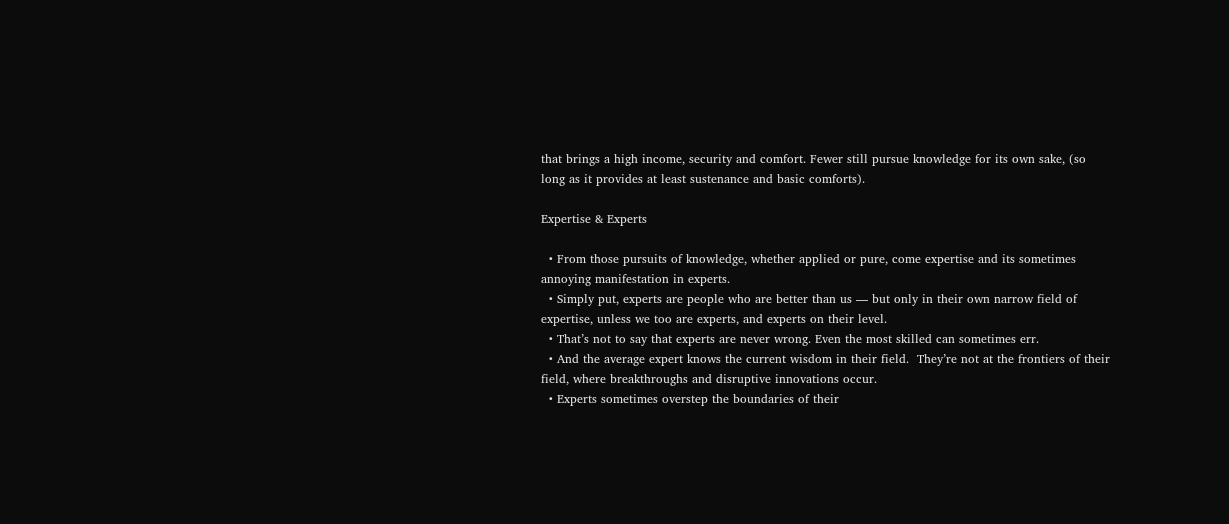that brings a high income, security and comfort. Fewer still pursue knowledge for its own sake, (so long as it provides at least sustenance and basic comforts).

Expertise & Experts

  • From those pursuits of knowledge, whether applied or pure, come expertise and its sometimes annoying manifestation in experts.
  • Simply put, experts are people who are better than us — but only in their own narrow field of expertise, unless we too are experts, and experts on their level.
  • That’s not to say that experts are never wrong. Even the most skilled can sometimes err.
  • And the average expert knows the current wisdom in their field.  They’re not at the frontiers of their field, where breakthroughs and disruptive innovations occur.
  • Experts sometimes overstep the boundaries of their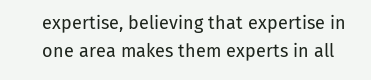expertise, believing that expertise in one area makes them experts in all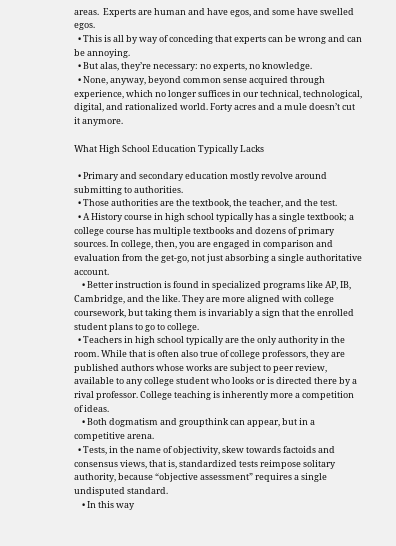areas.  Experts are human and have egos, and some have swelled egos.
  • This is all by way of conceding that experts can be wrong and can be annoying.
  • But alas, they’re necessary: no experts, no knowledge.
  • None, anyway, beyond common sense acquired through experience, which no longer suffices in our technical, technological, digital, and rationalized world. Forty acres and a mule doesn’t cut it anymore.

What High School Education Typically Lacks

  • Primary and secondary education mostly revolve around submitting to authorities.
  • Those authorities are the textbook, the teacher, and the test.
  • A History course in high school typically has a single textbook; a college course has multiple textbooks and dozens of primary sources. In college, then, you are engaged in comparison and evaluation from the get-go, not just absorbing a single authoritative account.
    • Better instruction is found in specialized programs like AP, IB, Cambridge, and the like. They are more aligned with college coursework, but taking them is invariably a sign that the enrolled student plans to go to college.
  • Teachers in high school typically are the only authority in the room. While that is often also true of college professors, they are published authors whose works are subject to peer review, available to any college student who looks or is directed there by a rival professor. College teaching is inherently more a competition of ideas.
    • Both dogmatism and groupthink can appear, but in a competitive arena.
  • Tests, in the name of objectivity, skew towards factoids and consensus views, that is, standardized tests reimpose solitary authority, because “objective assessment” requires a single undisputed standard.
    • In this way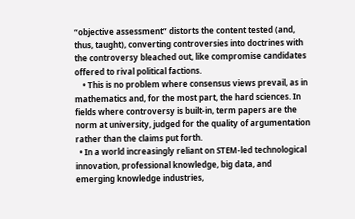“objective assessment” distorts the content tested (and, thus, taught), converting controversies into doctrines with the controversy bleached out, like compromise candidates offered to rival political factions.
    • This is no problem where consensus views prevail, as in mathematics and, for the most part, the hard sciences. In fields where controversy is built-in, term papers are the norm at university, judged for the quality of argumentation rather than the claims put forth.
  • In a world increasingly reliant on STEM-led technological innovation, professional knowledge, big data, and emerging knowledge industries,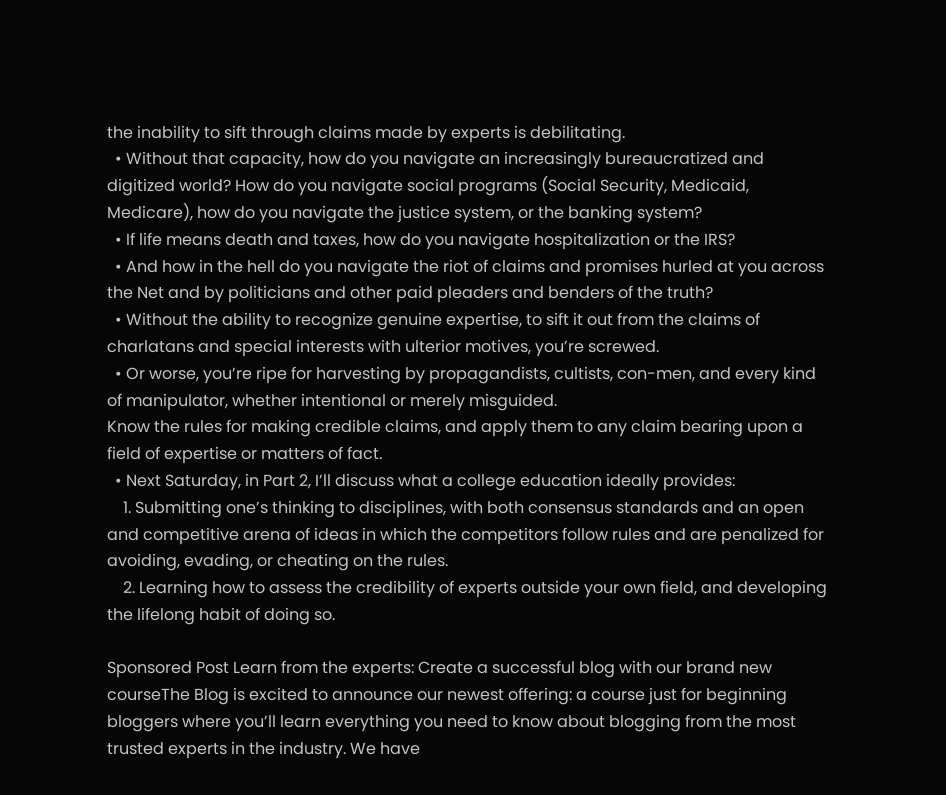the inability to sift through claims made by experts is debilitating.
  • Without that capacity, how do you navigate an increasingly bureaucratized and digitized world? How do you navigate social programs (Social Security, Medicaid, Medicare), how do you navigate the justice system, or the banking system?
  • If life means death and taxes, how do you navigate hospitalization or the IRS?
  • And how in the hell do you navigate the riot of claims and promises hurled at you across the Net and by politicians and other paid pleaders and benders of the truth?
  • Without the ability to recognize genuine expertise, to sift it out from the claims of charlatans and special interests with ulterior motives, you’re screwed.
  • Or worse, you’re ripe for harvesting by propagandists, cultists, con-men, and every kind of manipulator, whether intentional or merely misguided.
Know the rules for making credible claims, and apply them to any claim bearing upon a field of expertise or matters of fact.
  • Next Saturday, in Part 2, I’ll discuss what a college education ideally provides:
    1. Submitting one’s thinking to disciplines, with both consensus standards and an open and competitive arena of ideas in which the competitors follow rules and are penalized for avoiding, evading, or cheating on the rules.
    2. Learning how to assess the credibility of experts outside your own field, and developing the lifelong habit of doing so.

Sponsored Post Learn from the experts: Create a successful blog with our brand new courseThe Blog is excited to announce our newest offering: a course just for beginning bloggers where you’ll learn everything you need to know about blogging from the most trusted experts in the industry. We have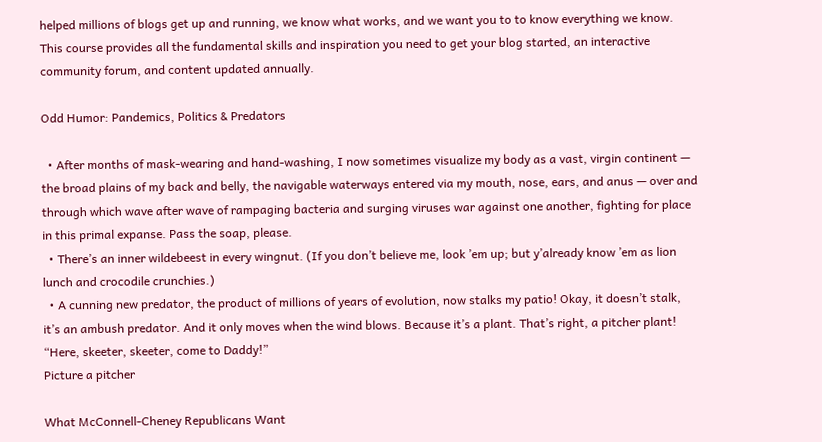helped millions of blogs get up and running, we know what works, and we want you to to know everything we know. This course provides all the fundamental skills and inspiration you need to get your blog started, an interactive community forum, and content updated annually.

Odd Humor: Pandemics, Politics & Predators

  • After months of mask-wearing and hand-washing, I now sometimes visualize my body as a vast, virgin continent — the broad plains of my back and belly, the navigable waterways entered via my mouth, nose, ears, and anus — over and through which wave after wave of rampaging bacteria and surging viruses war against one another, fighting for place in this primal expanse. Pass the soap, please.
  • There’s an inner wildebeest in every wingnut. (If you don’t believe me, look ’em up; but y’already know ’em as lion lunch and crocodile crunchies.)
  • A cunning new predator, the product of millions of years of evolution, now stalks my patio! Okay, it doesn’t stalk, it’s an ambush predator. And it only moves when the wind blows. Because it’s a plant. That’s right, a pitcher plant! “Here, skeeter, skeeter, come to Daddy!”
Picture a pitcher

What McConnell-Cheney Republicans Want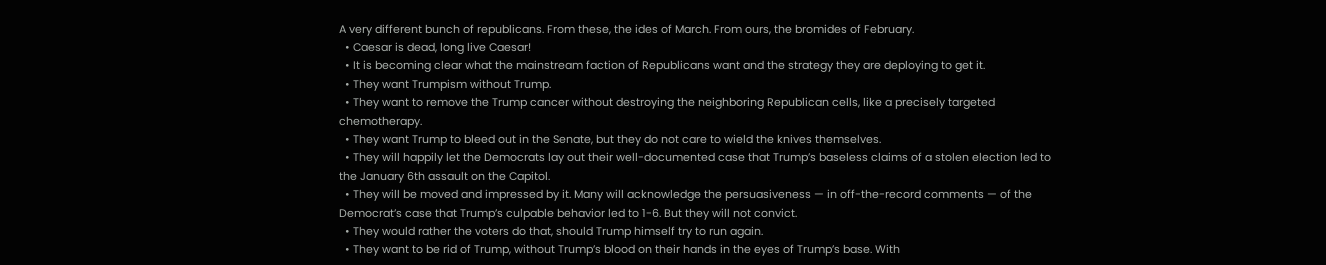A very different bunch of republicans. From these, the ides of March. From ours, the bromides of February.
  • Caesar is dead, long live Caesar!
  • It is becoming clear what the mainstream faction of Republicans want and the strategy they are deploying to get it.
  • They want Trumpism without Trump.
  • They want to remove the Trump cancer without destroying the neighboring Republican cells, like a precisely targeted chemotherapy.
  • They want Trump to bleed out in the Senate, but they do not care to wield the knives themselves.
  • They will happily let the Democrats lay out their well-documented case that Trump’s baseless claims of a stolen election led to the January 6th assault on the Capitol.
  • They will be moved and impressed by it. Many will acknowledge the persuasiveness — in off-the-record comments — of the Democrat’s case that Trump’s culpable behavior led to 1-6. But they will not convict.
  • They would rather the voters do that, should Trump himself try to run again.
  • They want to be rid of Trump, without Trump’s blood on their hands in the eyes of Trump’s base. With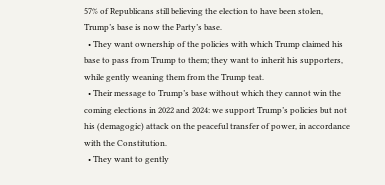57% of Republicans still believing the election to have been stolen, Trump’s base is now the Party’s base.
  • They want ownership of the policies with which Trump claimed his base to pass from Trump to them; they want to inherit his supporters, while gently weaning them from the Trump teat.
  • Their message to Trump’s base without which they cannot win the coming elections in 2022 and 2024: we support Trump’s policies but not his (demagogic) attack on the peaceful transfer of power, in accordance with the Constitution.
  • They want to gently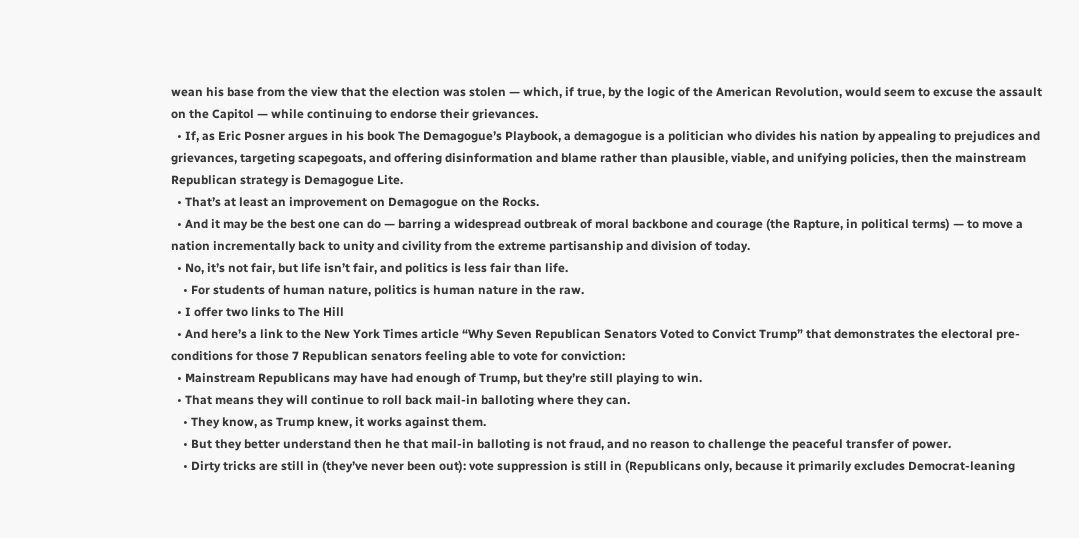wean his base from the view that the election was stolen — which, if true, by the logic of the American Revolution, would seem to excuse the assault on the Capitol — while continuing to endorse their grievances.
  • If, as Eric Posner argues in his book The Demagogue’s Playbook, a demagogue is a politician who divides his nation by appealing to prejudices and grievances, targeting scapegoats, and offering disinformation and blame rather than plausible, viable, and unifying policies, then the mainstream Republican strategy is Demagogue Lite.
  • That’s at least an improvement on Demagogue on the Rocks.
  • And it may be the best one can do — barring a widespread outbreak of moral backbone and courage (the Rapture, in political terms) — to move a nation incrementally back to unity and civility from the extreme partisanship and division of today.
  • No, it’s not fair, but life isn’t fair, and politics is less fair than life.
    • For students of human nature, politics is human nature in the raw.
  • I offer two links to The Hill
  • And here’s a link to the New York Times article “Why Seven Republican Senators Voted to Convict Trump” that demonstrates the electoral pre-conditions for those 7 Republican senators feeling able to vote for conviction:
  • Mainstream Republicans may have had enough of Trump, but they’re still playing to win.
  • That means they will continue to roll back mail-in balloting where they can.
    • They know, as Trump knew, it works against them.
    • But they better understand then he that mail-in balloting is not fraud, and no reason to challenge the peaceful transfer of power.
    • Dirty tricks are still in (they’ve never been out): vote suppression is still in (Republicans only, because it primarily excludes Democrat-leaning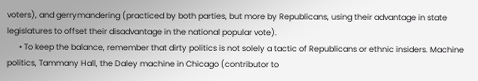voters), and gerrymandering (practiced by both parties, but more by Republicans, using their advantage in state legislatures to offset their disadvantage in the national popular vote).
      • To keep the balance, remember that dirty politics is not solely a tactic of Republicans or ethnic insiders. Machine politics, Tammany Hall, the Daley machine in Chicago (contributor to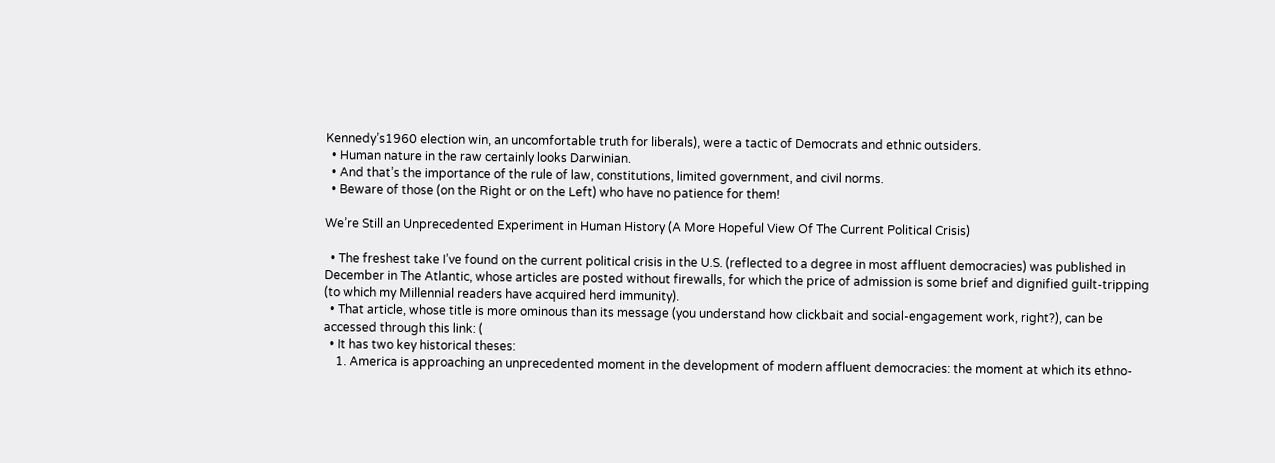Kennedy’s1960 election win, an uncomfortable truth for liberals), were a tactic of Democrats and ethnic outsiders.
  • Human nature in the raw certainly looks Darwinian.
  • And that’s the importance of the rule of law, constitutions, limited government, and civil norms.
  • Beware of those (on the Right or on the Left) who have no patience for them!

We’re Still an Unprecedented Experiment in Human History (A More Hopeful View Of The Current Political Crisis)

  • The freshest take I’ve found on the current political crisis in the U.S. (reflected to a degree in most affluent democracies) was published in December in The Atlantic, whose articles are posted without firewalls, for which the price of admission is some brief and dignified guilt-tripping (to which my Millennial readers have acquired herd immunity).
  • That article, whose title is more ominous than its message (you understand how clickbait and social-engagement work, right?), can be accessed through this link: (
  • It has two key historical theses:
    1. America is approaching an unprecedented moment in the development of modern affluent democracies: the moment at which its ethno-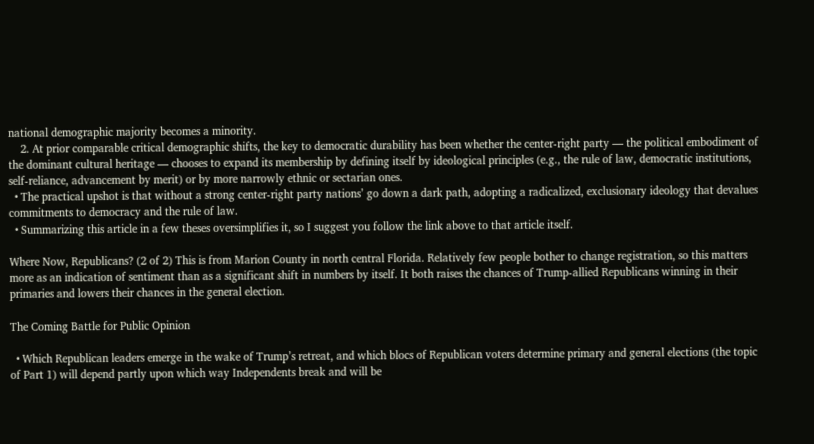national demographic majority becomes a minority.
    2. At prior comparable critical demographic shifts, the key to democratic durability has been whether the center-right party — the political embodiment of the dominant cultural heritage — chooses to expand its membership by defining itself by ideological principles (e.g., the rule of law, democratic institutions, self-reliance, advancement by merit) or by more narrowly ethnic or sectarian ones.
  • The practical upshot is that without a strong center-right party nations’ go down a dark path, adopting a radicalized, exclusionary ideology that devalues commitments to democracy and the rule of law.
  • Summarizing this article in a few theses oversimplifies it, so I suggest you follow the link above to that article itself.

Where Now, Republicans? (2 of 2) This is from Marion County in north central Florida. Relatively few people bother to change registration, so this matters more as an indication of sentiment than as a significant shift in numbers by itself. It both raises the chances of Trump-allied Republicans winning in their primaries and lowers their chances in the general election.

The Coming Battle for Public Opinion

  • Which Republican leaders emerge in the wake of Trump’s retreat, and which blocs of Republican voters determine primary and general elections (the topic of Part 1) will depend partly upon which way Independents break and will be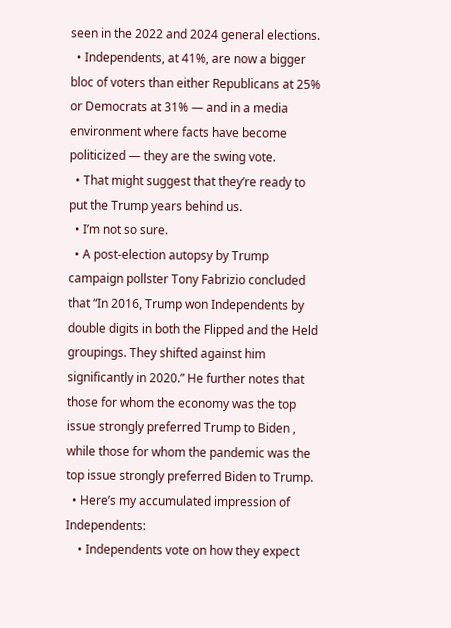seen in the 2022 and 2024 general elections.
  • Independents, at 41%, are now a bigger bloc of voters than either Republicans at 25% or Democrats at 31% — and in a media environment where facts have become politicized — they are the swing vote.
  • That might suggest that they’re ready to put the Trump years behind us.
  • I’m not so sure.
  • A post-election autopsy by Trump campaign pollster Tony Fabrizio concluded that “In 2016, Trump won Independents by double digits in both the Flipped and the Held groupings. They shifted against him significantly in 2020.” He further notes that those for whom the economy was the top issue strongly preferred Trump to Biden , while those for whom the pandemic was the top issue strongly preferred Biden to Trump.
  • Here’s my accumulated impression of Independents:
    • Independents vote on how they expect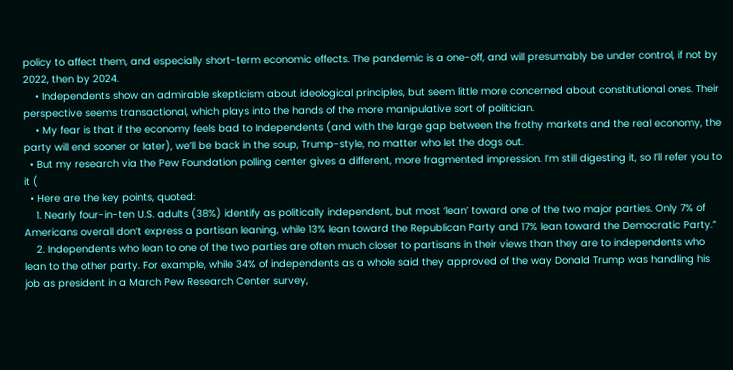policy to affect them, and especially short-term economic effects. The pandemic is a one-off, and will presumably be under control, if not by 2022, then by 2024.
    • Independents show an admirable skepticism about ideological principles, but seem little more concerned about constitutional ones. Their perspective seems transactional, which plays into the hands of the more manipulative sort of politician.
    • My fear is that if the economy feels bad to Independents (and with the large gap between the frothy markets and the real economy, the party will end sooner or later), we’ll be back in the soup, Trump-style, no matter who let the dogs out.
  • But my research via the Pew Foundation polling center gives a different, more fragmented impression. I’m still digesting it, so I’ll refer you to it (
  • Here are the key points, quoted:
    1. Nearly four-in-ten U.S. adults (38%) identify as politically independent, but most ‘lean’ toward one of the two major parties. Only 7% of Americans overall don’t express a partisan leaning, while 13% lean toward the Republican Party and 17% lean toward the Democratic Party.”
    2. Independents who lean to one of the two parties are often much closer to partisans in their views than they are to independents who lean to the other party. For example, while 34% of independents as a whole said they approved of the way Donald Trump was handling his job as president in a March Pew Research Center survey,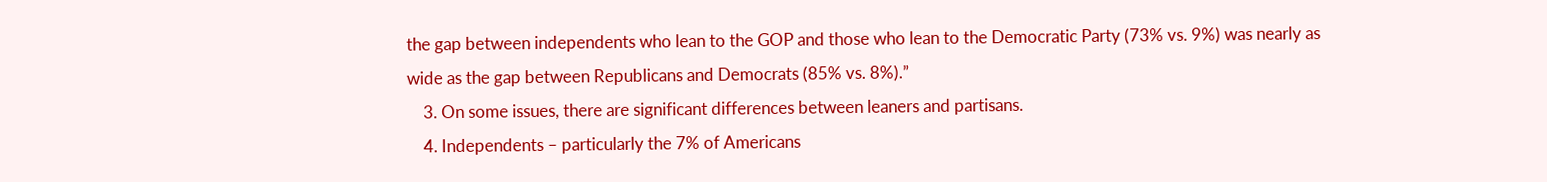the gap between independents who lean to the GOP and those who lean to the Democratic Party (73% vs. 9%) was nearly as wide as the gap between Republicans and Democrats (85% vs. 8%).”
    3. On some issues, there are significant differences between leaners and partisans.
    4. Independents – particularly the 7% of Americans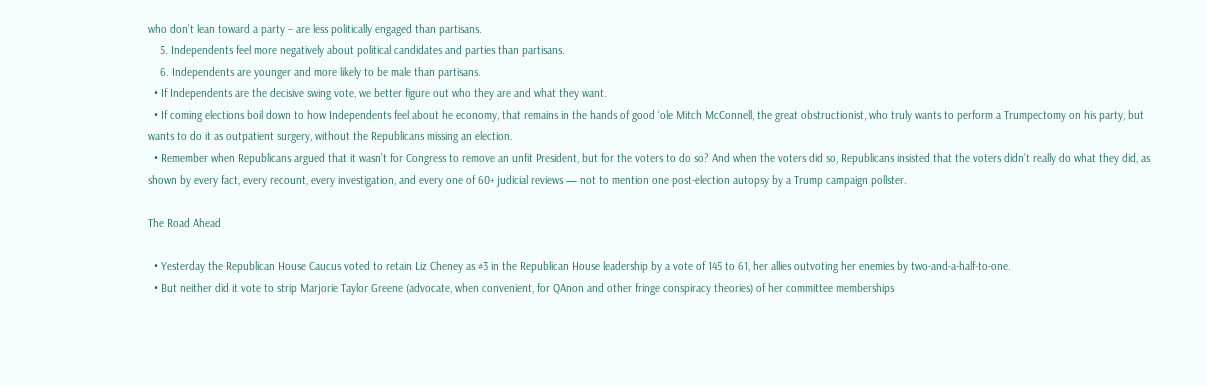who don’t lean toward a party – are less politically engaged than partisans.
    5. Independents feel more negatively about political candidates and parties than partisans.
    6. Independents are younger and more likely to be male than partisans.
  • If Independents are the decisive swing vote, we better figure out who they are and what they want.
  • If coming elections boil down to how Independents feel about he economy, that remains in the hands of good ‘ole Mitch McConnell, the great obstructionist, who truly wants to perform a Trumpectomy on his party, but wants to do it as outpatient surgery, without the Republicans missing an election.
  • Remember when Republicans argued that it wasn’t for Congress to remove an unfit President, but for the voters to do so? And when the voters did so, Republicans insisted that the voters didn’t really do what they did, as shown by every fact, every recount, every investigation, and every one of 60+ judicial reviews — not to mention one post-election autopsy by a Trump campaign pollster.

The Road Ahead

  • Yesterday the Republican House Caucus voted to retain Liz Cheney as #3 in the Republican House leadership by a vote of 145 to 61, her allies outvoting her enemies by two-and-a-half-to-one.
  • But neither did it vote to strip Marjorie Taylor Greene (advocate, when convenient, for QAnon and other fringe conspiracy theories) of her committee memberships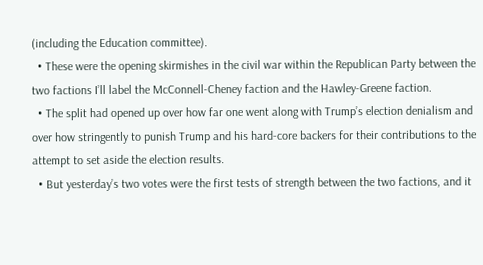(including the Education committee).
  • These were the opening skirmishes in the civil war within the Republican Party between the two factions I’ll label the McConnell-Cheney faction and the Hawley-Greene faction.
  • The split had opened up over how far one went along with Trump’s election denialism and over how stringently to punish Trump and his hard-core backers for their contributions to the attempt to set aside the election results.
  • But yesterday’s two votes were the first tests of strength between the two factions, and it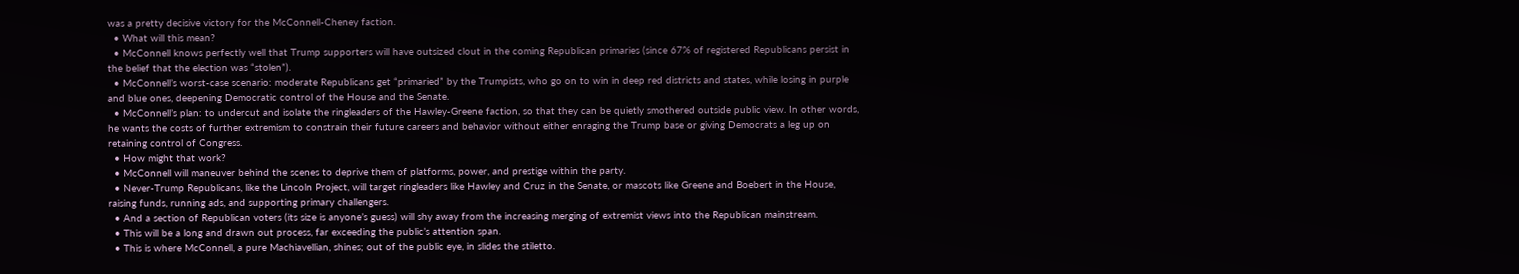was a pretty decisive victory for the McConnell-Cheney faction.
  • What will this mean?
  • McConnell knows perfectly well that Trump supporters will have outsized clout in the coming Republican primaries (since 67% of registered Republicans persist in the belief that the election was “stolen”).
  • McConnell’s worst-case scenario: moderate Republicans get “primaried” by the Trumpists, who go on to win in deep red districts and states, while losing in purple and blue ones, deepening Democratic control of the House and the Senate.
  • McConnell’s plan: to undercut and isolate the ringleaders of the Hawley-Greene faction, so that they can be quietly smothered outside public view. In other words, he wants the costs of further extremism to constrain their future careers and behavior without either enraging the Trump base or giving Democrats a leg up on retaining control of Congress.
  • How might that work?
  • McConnell will maneuver behind the scenes to deprive them of platforms, power, and prestige within the party.
  • Never-Trump Republicans, like the Lincoln Project, will target ringleaders like Hawley and Cruz in the Senate, or mascots like Greene and Boebert in the House, raising funds, running ads, and supporting primary challengers.
  • And a section of Republican voters (its size is anyone’s guess) will shy away from the increasing merging of extremist views into the Republican mainstream.
  • This will be a long and drawn out process, far exceeding the public’s attention span.
  • This is where McConnell, a pure Machiavellian, shines; out of the public eye, in slides the stiletto.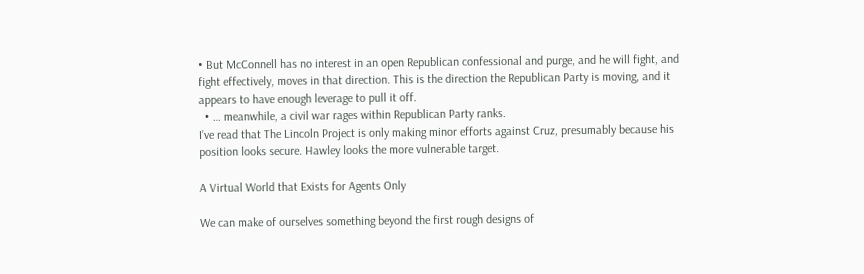• But McConnell has no interest in an open Republican confessional and purge, and he will fight, and fight effectively, moves in that direction. This is the direction the Republican Party is moving, and it appears to have enough leverage to pull it off.
  • … meanwhile, a civil war rages within Republican Party ranks.
I’ve read that The Lincoln Project is only making minor efforts against Cruz, presumably because his position looks secure. Hawley looks the more vulnerable target.

A Virtual World that Exists for Agents Only

We can make of ourselves something beyond the first rough designs of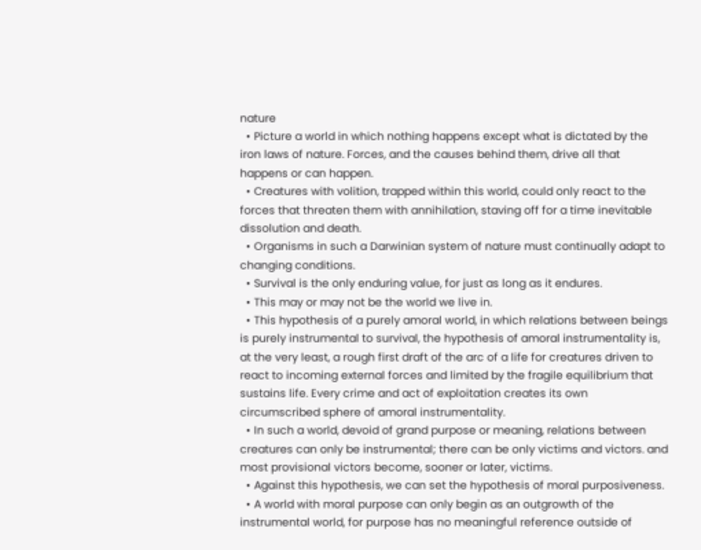nature
  • Picture a world in which nothing happens except what is dictated by the iron laws of nature. Forces, and the causes behind them, drive all that happens or can happen.
  • Creatures with volition, trapped within this world, could only react to the forces that threaten them with annihilation, staving off for a time inevitable dissolution and death.
  • Organisms in such a Darwinian system of nature must continually adapt to changing conditions.
  • Survival is the only enduring value, for just as long as it endures.
  • This may or may not be the world we live in.
  • This hypothesis of a purely amoral world, in which relations between beings is purely instrumental to survival, the hypothesis of amoral instrumentality is, at the very least, a rough first draft of the arc of a life for creatures driven to react to incoming external forces and limited by the fragile equilibrium that sustains life. Every crime and act of exploitation creates its own circumscribed sphere of amoral instrumentality.
  • In such a world, devoid of grand purpose or meaning, relations between creatures can only be instrumental; there can be only victims and victors. and most provisional victors become, sooner or later, victims.
  • Against this hypothesis, we can set the hypothesis of moral purposiveness.
  • A world with moral purpose can only begin as an outgrowth of the instrumental world, for purpose has no meaningful reference outside of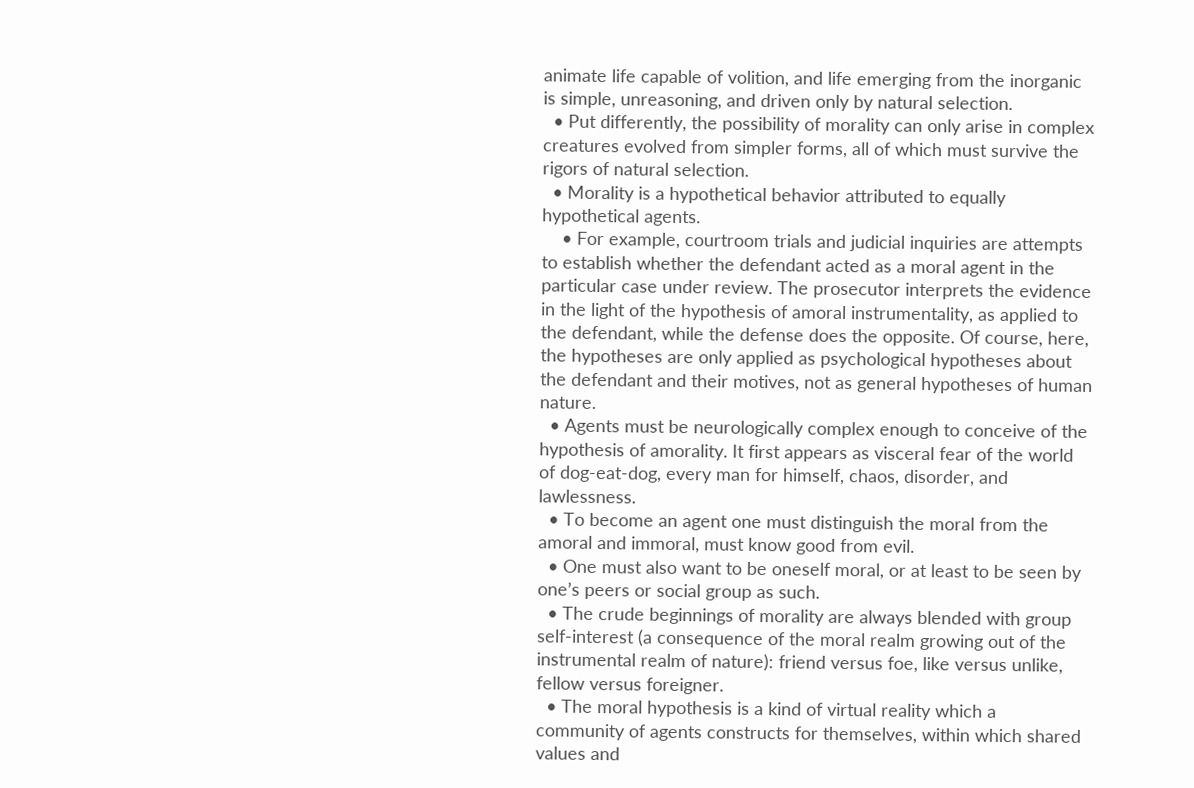animate life capable of volition, and life emerging from the inorganic is simple, unreasoning, and driven only by natural selection.
  • Put differently, the possibility of morality can only arise in complex creatures evolved from simpler forms, all of which must survive the rigors of natural selection.
  • Morality is a hypothetical behavior attributed to equally hypothetical agents.
    • For example, courtroom trials and judicial inquiries are attempts to establish whether the defendant acted as a moral agent in the particular case under review. The prosecutor interprets the evidence in the light of the hypothesis of amoral instrumentality, as applied to the defendant, while the defense does the opposite. Of course, here, the hypotheses are only applied as psychological hypotheses about the defendant and their motives, not as general hypotheses of human nature.
  • Agents must be neurologically complex enough to conceive of the hypothesis of amorality. It first appears as visceral fear of the world of dog-eat-dog, every man for himself, chaos, disorder, and lawlessness.
  • To become an agent one must distinguish the moral from the amoral and immoral, must know good from evil.
  • One must also want to be oneself moral, or at least to be seen by one’s peers or social group as such.
  • The crude beginnings of morality are always blended with group self-interest (a consequence of the moral realm growing out of the instrumental realm of nature): friend versus foe, like versus unlike, fellow versus foreigner.
  • The moral hypothesis is a kind of virtual reality which a community of agents constructs for themselves, within which shared values and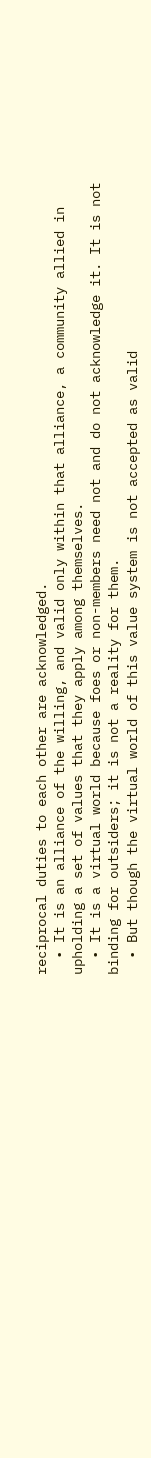reciprocal duties to each other are acknowledged.
  • It is an alliance of the willing, and valid only within that alliance, a community allied in upholding a set of values that they apply among themselves.
  • It is a virtual world because foes or non-members need not and do not acknowledge it. It is not binding for outsiders; it is not a reality for them.
  • But though the virtual world of this value system is not accepted as valid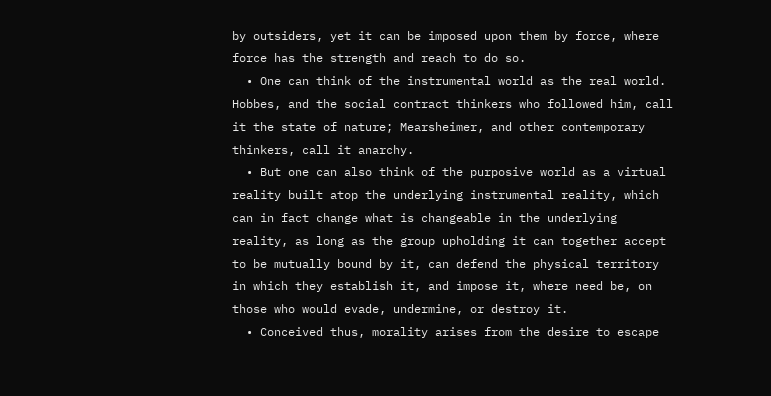by outsiders, yet it can be imposed upon them by force, where force has the strength and reach to do so.
  • One can think of the instrumental world as the real world. Hobbes, and the social contract thinkers who followed him, call it the state of nature; Mearsheimer, and other contemporary thinkers, call it anarchy.
  • But one can also think of the purposive world as a virtual reality built atop the underlying instrumental reality, which can in fact change what is changeable in the underlying reality, as long as the group upholding it can together accept to be mutually bound by it, can defend the physical territory in which they establish it, and impose it, where need be, on those who would evade, undermine, or destroy it.
  • Conceived thus, morality arises from the desire to escape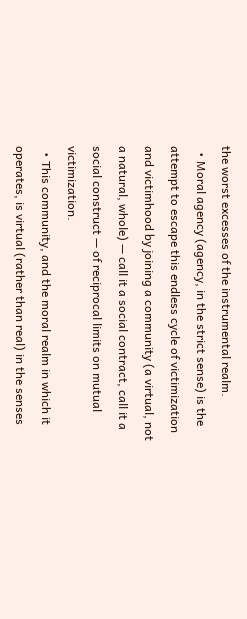the worst excesses of the instrumental realm.
  • Moral agency (agency, in the strict sense) is the attempt to escape this endless cycle of victimization and victimhood by joining a community (a virtual, not a natural, whole) — call it a social contract, call it a social construct — of reciprocal limits on mutual victimization.
  • This community, and the moral realm in which it operates, is virtual (rather than real) in the senses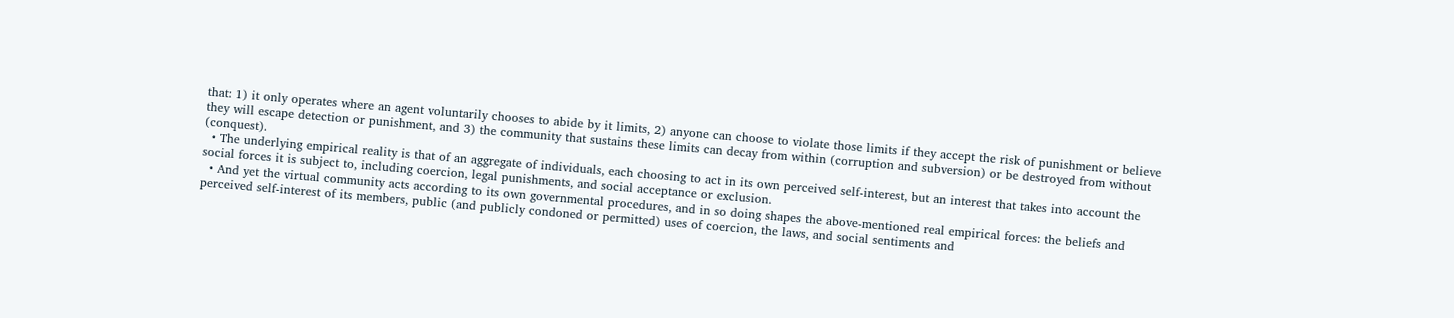that: 1) it only operates where an agent voluntarily chooses to abide by it limits, 2) anyone can choose to violate those limits if they accept the risk of punishment or believe they will escape detection or punishment, and 3) the community that sustains these limits can decay from within (corruption and subversion) or be destroyed from without (conquest).
  • The underlying empirical reality is that of an aggregate of individuals, each choosing to act in its own perceived self-interest, but an interest that takes into account the social forces it is subject to, including coercion, legal punishments, and social acceptance or exclusion.
  • And yet the virtual community acts according to its own governmental procedures, and in so doing shapes the above-mentioned real empirical forces: the beliefs and perceived self-interest of its members, public (and publicly condoned or permitted) uses of coercion, the laws, and social sentiments and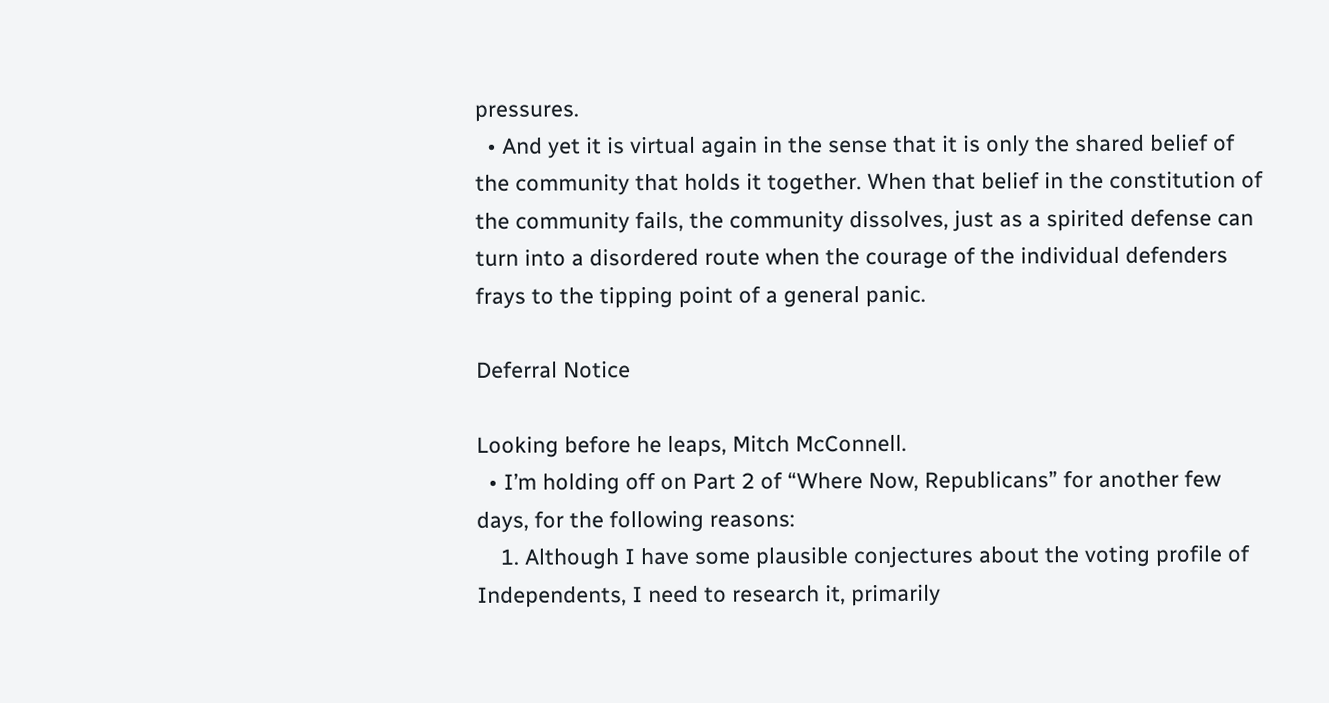pressures.
  • And yet it is virtual again in the sense that it is only the shared belief of the community that holds it together. When that belief in the constitution of the community fails, the community dissolves, just as a spirited defense can turn into a disordered route when the courage of the individual defenders frays to the tipping point of a general panic.

Deferral Notice

Looking before he leaps, Mitch McConnell.
  • I’m holding off on Part 2 of “Where Now, Republicans” for another few days, for the following reasons:
    1. Although I have some plausible conjectures about the voting profile of Independents, I need to research it, primarily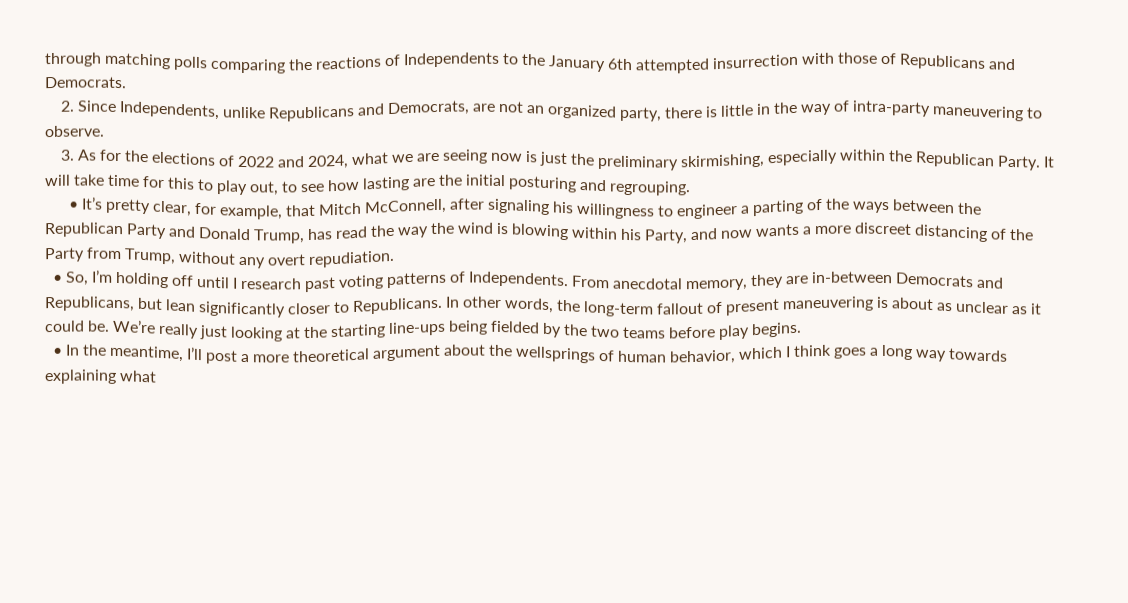through matching polls comparing the reactions of Independents to the January 6th attempted insurrection with those of Republicans and Democrats.
    2. Since Independents, unlike Republicans and Democrats, are not an organized party, there is little in the way of intra-party maneuvering to observe.
    3. As for the elections of 2022 and 2024, what we are seeing now is just the preliminary skirmishing, especially within the Republican Party. It will take time for this to play out, to see how lasting are the initial posturing and regrouping.
      • It’s pretty clear, for example, that Mitch McConnell, after signaling his willingness to engineer a parting of the ways between the Republican Party and Donald Trump, has read the way the wind is blowing within his Party, and now wants a more discreet distancing of the Party from Trump, without any overt repudiation.
  • So, I’m holding off until I research past voting patterns of Independents. From anecdotal memory, they are in-between Democrats and Republicans, but lean significantly closer to Republicans. In other words, the long-term fallout of present maneuvering is about as unclear as it could be. We’re really just looking at the starting line-ups being fielded by the two teams before play begins.
  • In the meantime, I’ll post a more theoretical argument about the wellsprings of human behavior, which I think goes a long way towards explaining what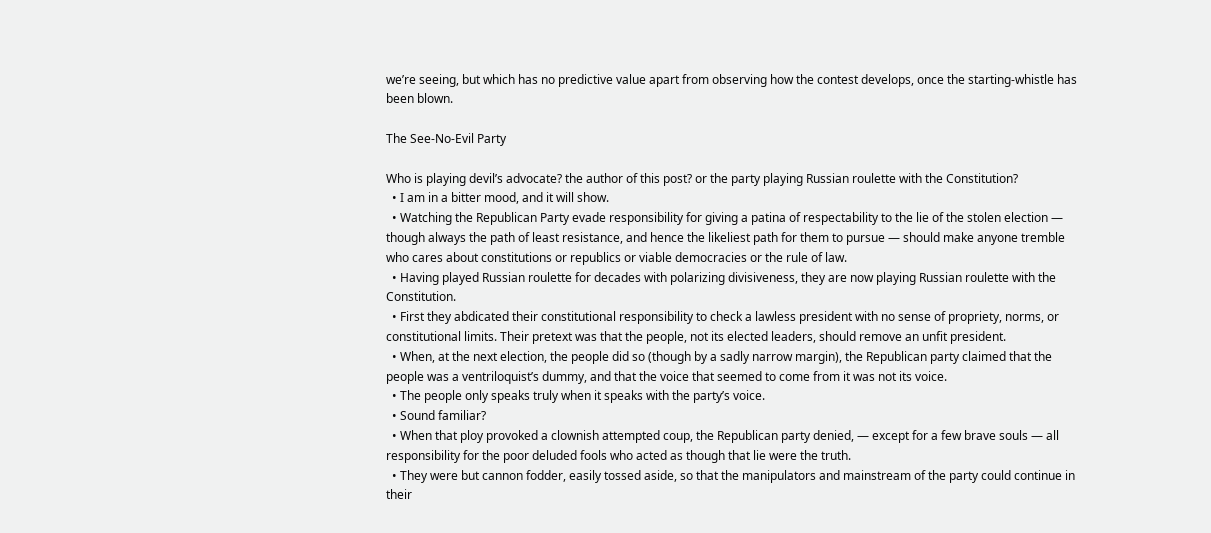we’re seeing, but which has no predictive value apart from observing how the contest develops, once the starting-whistle has been blown.

The See-No-Evil Party

Who is playing devil’s advocate? the author of this post? or the party playing Russian roulette with the Constitution?
  • I am in a bitter mood, and it will show.
  • Watching the Republican Party evade responsibility for giving a patina of respectability to the lie of the stolen election — though always the path of least resistance, and hence the likeliest path for them to pursue — should make anyone tremble who cares about constitutions or republics or viable democracies or the rule of law.
  • Having played Russian roulette for decades with polarizing divisiveness, they are now playing Russian roulette with the Constitution.
  • First they abdicated their constitutional responsibility to check a lawless president with no sense of propriety, norms, or constitutional limits. Their pretext was that the people, not its elected leaders, should remove an unfit president.
  • When, at the next election, the people did so (though by a sadly narrow margin), the Republican party claimed that the people was a ventriloquist’s dummy, and that the voice that seemed to come from it was not its voice.
  • The people only speaks truly when it speaks with the party’s voice.
  • Sound familiar?
  • When that ploy provoked a clownish attempted coup, the Republican party denied, — except for a few brave souls — all responsibility for the poor deluded fools who acted as though that lie were the truth.
  • They were but cannon fodder, easily tossed aside, so that the manipulators and mainstream of the party could continue in their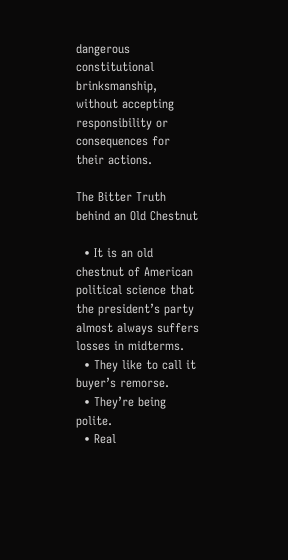dangerous constitutional brinksmanship, without accepting responsibility or consequences for their actions.

The Bitter Truth behind an Old Chestnut

  • It is an old chestnut of American political science that the president’s party almost always suffers losses in midterms.
  • They like to call it buyer’s remorse.
  • They’re being polite.
  • Real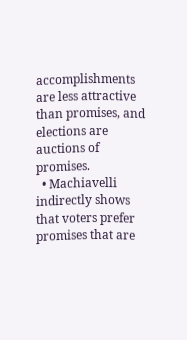accomplishments are less attractive than promises, and elections are auctions of promises.
  • Machiavelli indirectly shows that voters prefer promises that are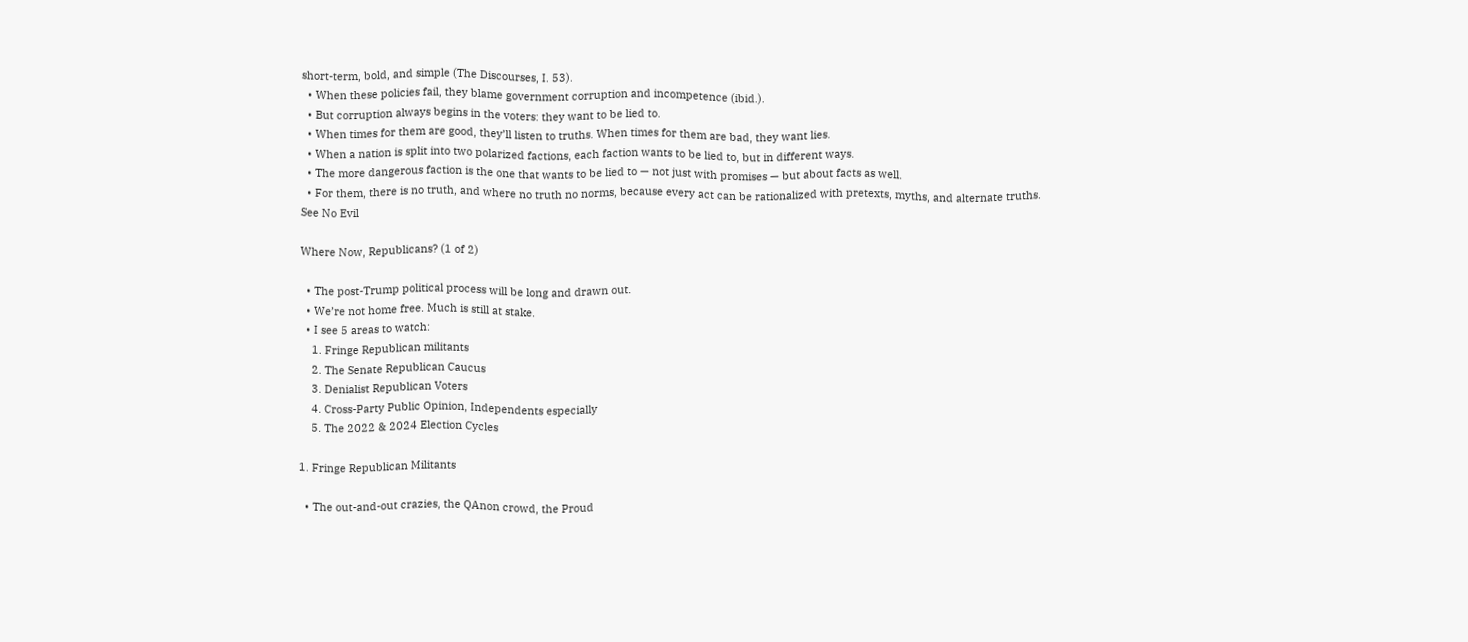short-term, bold, and simple (The Discourses, I. 53).
  • When these policies fail, they blame government corruption and incompetence (ibid.).
  • But corruption always begins in the voters: they want to be lied to.
  • When times for them are good, they’ll listen to truths. When times for them are bad, they want lies.
  • When a nation is split into two polarized factions, each faction wants to be lied to, but in different ways.
  • The more dangerous faction is the one that wants to be lied to — not just with promises — but about facts as well.
  • For them, there is no truth, and where no truth no norms, because every act can be rationalized with pretexts, myths, and alternate truths.
See No Evil

Where Now, Republicans? (1 of 2)

  • The post-Trump political process will be long and drawn out.
  • We’re not home free. Much is still at stake.
  • I see 5 areas to watch:
    1. Fringe Republican militants
    2. The Senate Republican Caucus
    3. Denialist Republican Voters
    4. Cross-Party Public Opinion, Independents especially
    5. The 2022 & 2024 Election Cycles

1. Fringe Republican Militants

  • The out-and-out crazies, the QAnon crowd, the Proud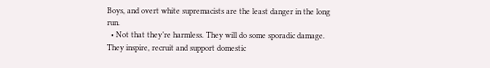Boys, and overt white supremacists are the least danger in the long run.
  • Not that they’re harmless. They will do some sporadic damage. They inspire, recruit and support domestic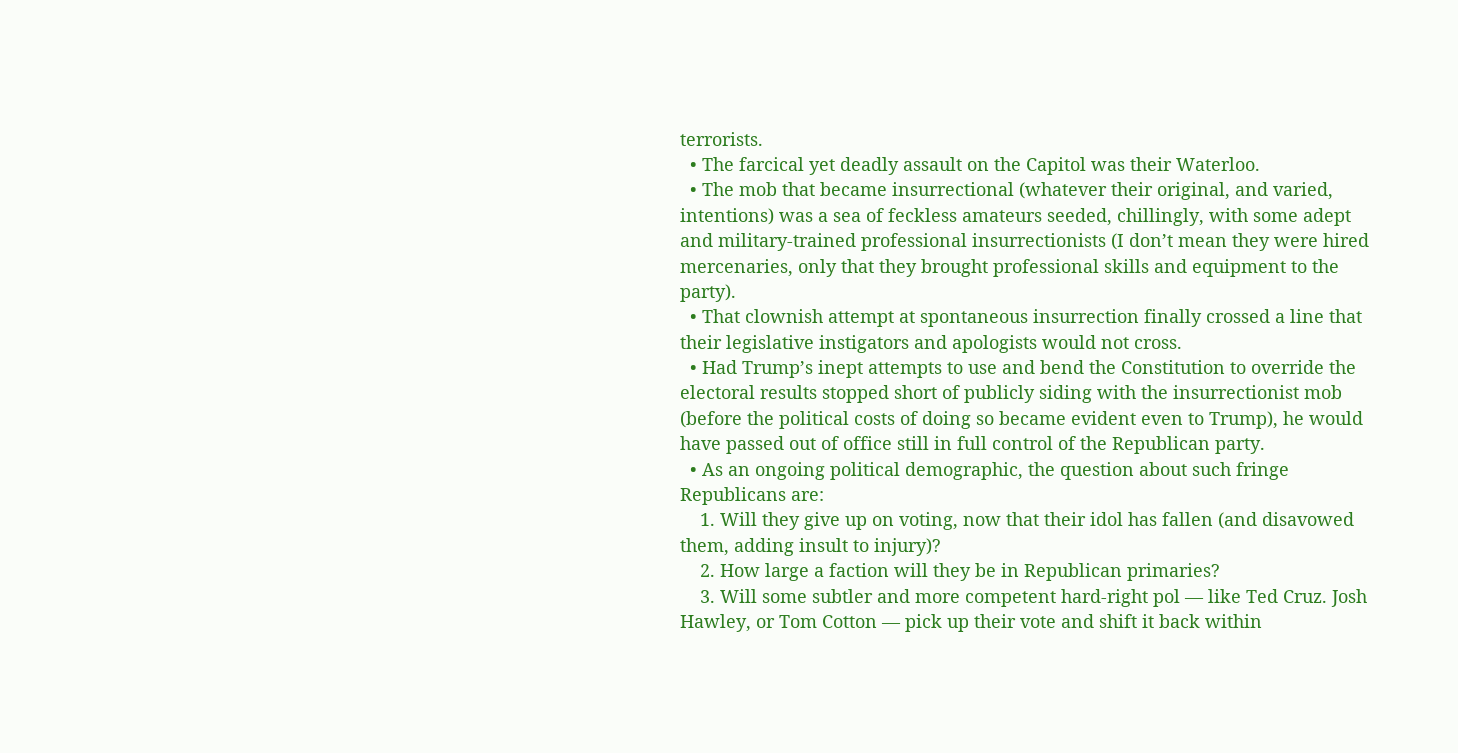terrorists.
  • The farcical yet deadly assault on the Capitol was their Waterloo.
  • The mob that became insurrectional (whatever their original, and varied, intentions) was a sea of feckless amateurs seeded, chillingly, with some adept and military-trained professional insurrectionists (I don’t mean they were hired mercenaries, only that they brought professional skills and equipment to the party).
  • That clownish attempt at spontaneous insurrection finally crossed a line that their legislative instigators and apologists would not cross.
  • Had Trump’s inept attempts to use and bend the Constitution to override the electoral results stopped short of publicly siding with the insurrectionist mob (before the political costs of doing so became evident even to Trump), he would have passed out of office still in full control of the Republican party.
  • As an ongoing political demographic, the question about such fringe Republicans are:
    1. Will they give up on voting, now that their idol has fallen (and disavowed them, adding insult to injury)?
    2. How large a faction will they be in Republican primaries?
    3. Will some subtler and more competent hard-right pol — like Ted Cruz. Josh Hawley, or Tom Cotton — pick up their vote and shift it back within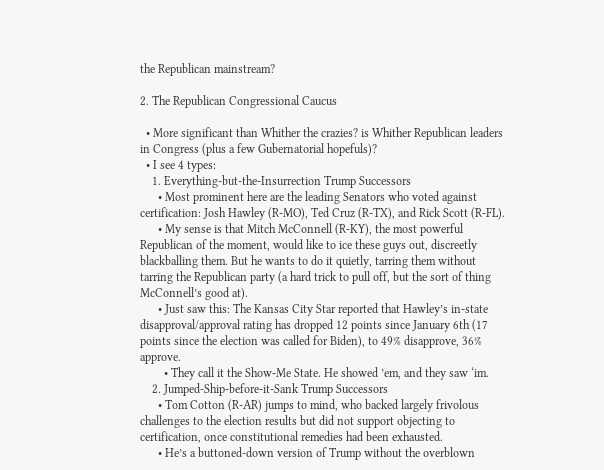the Republican mainstream?

2. The Republican Congressional Caucus

  • More significant than Whither the crazies? is Whither Republican leaders in Congress (plus a few Gubernatorial hopefuls)?
  • I see 4 types:
    1. Everything-but-the-Insurrection Trump Successors
      • Most prominent here are the leading Senators who voted against certification: Josh Hawley (R-MO), Ted Cruz (R-TX), and Rick Scott (R-FL).
      • My sense is that Mitch McConnell (R-KY), the most powerful Republican of the moment, would like to ice these guys out, discreetly blackballing them. But he wants to do it quietly, tarring them without tarring the Republican party (a hard trick to pull off, but the sort of thing McConnell’s good at).
      • Just saw this: The Kansas City Star reported that Hawley’s in-state disapproval/approval rating has dropped 12 points since January 6th (17 points since the election was called for Biden), to 49% disapprove, 36% approve.
        • They call it the Show-Me State. He showed ’em, and they saw ‘im.
    2. Jumped-Ship-before-it-Sank Trump Successors
      • Tom Cotton (R-AR) jumps to mind, who backed largely frivolous challenges to the election results but did not support objecting to certification, once constitutional remedies had been exhausted.
      • He’s a buttoned-down version of Trump without the overblown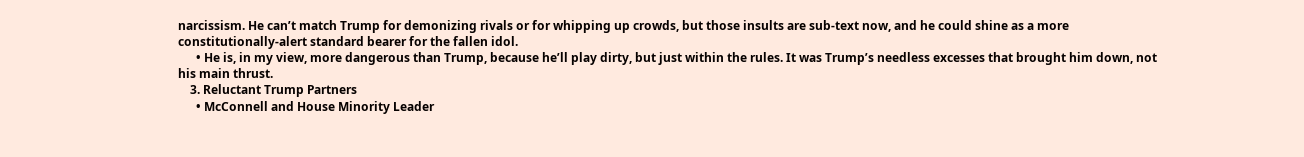narcissism. He can’t match Trump for demonizing rivals or for whipping up crowds, but those insults are sub-text now, and he could shine as a more constitutionally-alert standard bearer for the fallen idol.
      • He is, in my view, more dangerous than Trump, because he’ll play dirty, but just within the rules. It was Trump’s needless excesses that brought him down, not his main thrust.
    3. Reluctant Trump Partners
      • McConnell and House Minority Leader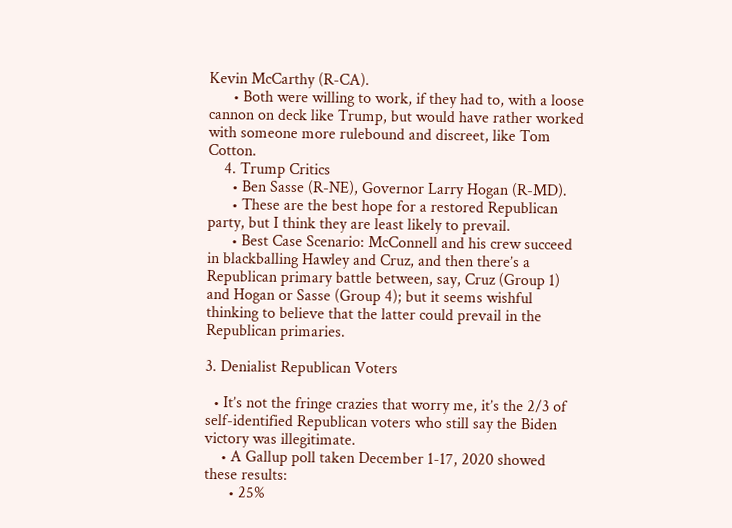Kevin McCarthy (R-CA).
      • Both were willing to work, if they had to, with a loose cannon on deck like Trump, but would have rather worked with someone more rulebound and discreet, like Tom Cotton.
    4. Trump Critics
      • Ben Sasse (R-NE), Governor Larry Hogan (R-MD).
      • These are the best hope for a restored Republican party, but I think they are least likely to prevail.
      • Best Case Scenario: McConnell and his crew succeed in blackballing Hawley and Cruz, and then there’s a Republican primary battle between, say, Cruz (Group 1) and Hogan or Sasse (Group 4); but it seems wishful thinking to believe that the latter could prevail in the Republican primaries.

3. Denialist Republican Voters

  • It’s not the fringe crazies that worry me, it’s the 2/3 of self-identified Republican voters who still say the Biden victory was illegitimate.
    • A Gallup poll taken December 1-17, 2020 showed these results:
      • 25%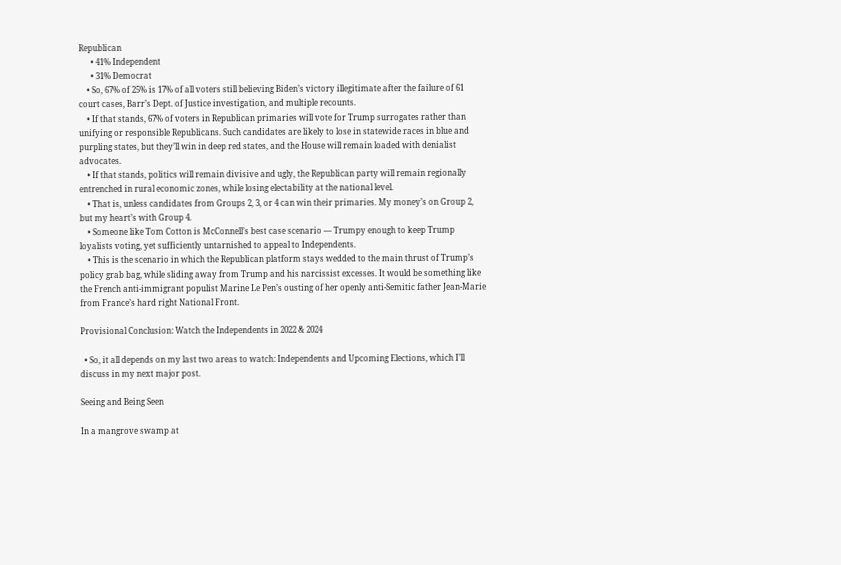Republican
      • 41% Independent
      • 31% Democrat
    • So, 67% of 25% is 17% of all voters still believing Biden’s victory illegitimate after the failure of 61 court cases, Barr’s Dept. of Justice investigation, and multiple recounts.
    • If that stands, 67% of voters in Republican primaries will vote for Trump surrogates rather than unifying or responsible Republicans. Such candidates are likely to lose in statewide races in blue and purpling states, but they’ll win in deep red states, and the House will remain loaded with denialist advocates.
    • If that stands, politics will remain divisive and ugly, the Republican party will remain regionally entrenched in rural economic zones, while losing electability at the national level.
    • That is, unless candidates from Groups 2, 3, or 4 can win their primaries. My money’s on Group 2, but my heart’s with Group 4.
    • Someone like Tom Cotton is McConnell’s best case scenario — Trumpy enough to keep Trump loyalists voting, yet sufficiently untarnished to appeal to Independents.
    • This is the scenario in which the Republican platform stays wedded to the main thrust of Trump’s policy grab bag, while sliding away from Trump and his narcissist excesses. It would be something like the French anti-immigrant populist Marine Le Pen’s ousting of her openly anti-Semitic father Jean-Marie from France’s hard right National Front.

Provisional Conclusion: Watch the Independents in 2022 & 2024

  • So, it all depends on my last two areas to watch: Independents and Upcoming Elections, which I’ll discuss in my next major post.

Seeing and Being Seen

In a mangrove swamp at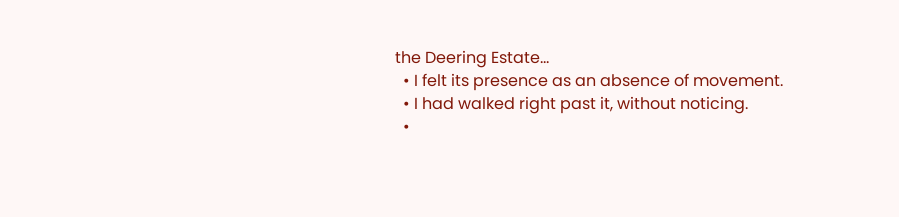the Deering Estate…
  • I felt its presence as an absence of movement.
  • I had walked right past it, without noticing.
  •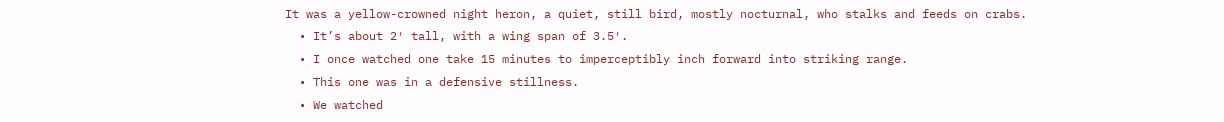It was a yellow-crowned night heron, a quiet, still bird, mostly nocturnal, who stalks and feeds on crabs.
  • It’s about 2′ tall, with a wing span of 3.5′.
  • I once watched one take 15 minutes to imperceptibly inch forward into striking range.
  • This one was in a defensive stillness.
  • We watched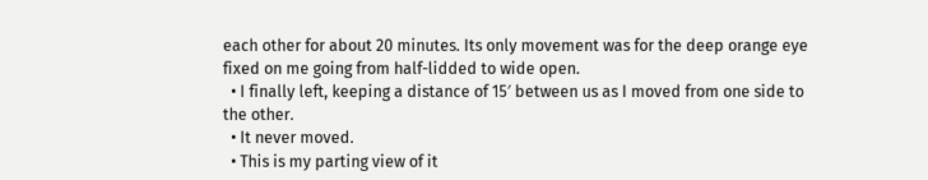each other for about 20 minutes. Its only movement was for the deep orange eye fixed on me going from half-lidded to wide open.
  • I finally left, keeping a distance of 15′ between us as I moved from one side to the other.
  • It never moved.
  • This is my parting view of it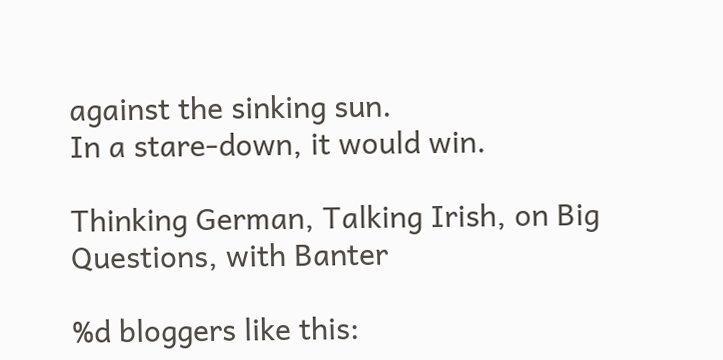against the sinking sun.
In a stare-down, it would win.

Thinking German, Talking Irish, on Big Questions, with Banter

%d bloggers like this: